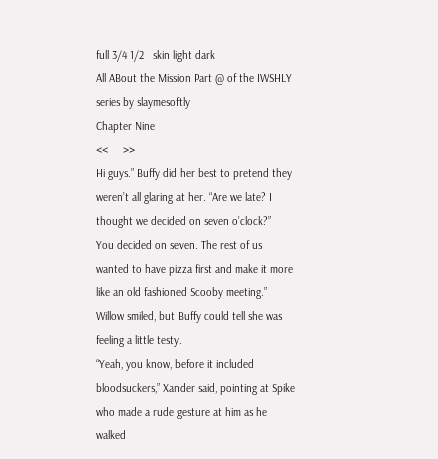full 3/4 1/2   skin light dark
All ABout the Mission Part @ of the IWSHLY series by slaymesoftly
Chapter Nine
<<     >>
Hi guys.” Buffy did her best to pretend they weren’t all glaring at her. “Are we late? I thought we decided on seven o’clock?”
You decided on seven. The rest of us wanted to have pizza first and make it more like an old fashioned Scooby meeting.” Willow smiled, but Buffy could tell she was feeling a little testy.
“Yeah, you know, before it included bloodsuckers,” Xander said, pointing at Spike who made a rude gesture at him as he walked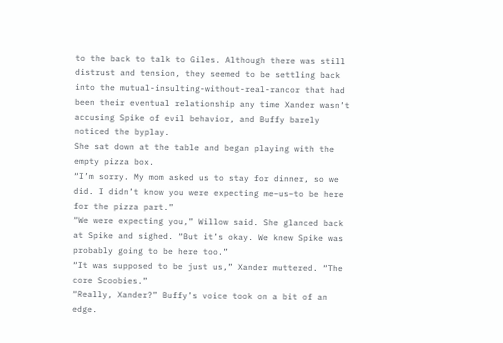to the back to talk to Giles. Although there was still distrust and tension, they seemed to be settling back into the mutual-insulting-without-real-rancor that had been their eventual relationship any time Xander wasn’t accusing Spike of evil behavior, and Buffy barely noticed the byplay.
She sat down at the table and began playing with the empty pizza box.
“I’m sorry. My mom asked us to stay for dinner, so we did. I didn’t know you were expecting me–us–to be here for the pizza part.”
“We were expecting you,” Willow said. She glanced back at Spike and sighed. “But it’s okay. We knew Spike was probably going to be here too.”
“It was supposed to be just us,” Xander muttered. “The core Scoobies.”
“Really, Xander?” Buffy’s voice took on a bit of an edge.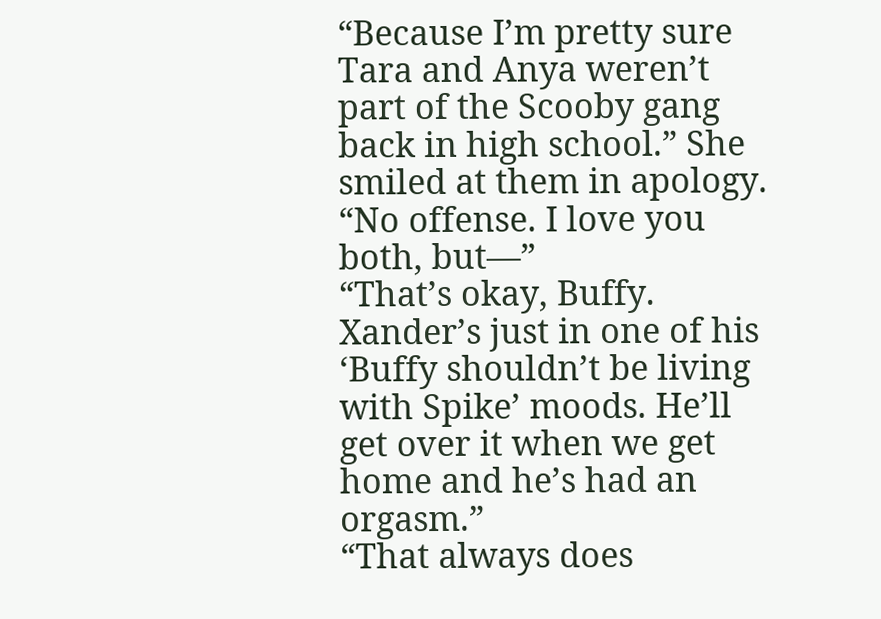“Because I’m pretty sure Tara and Anya weren’t part of the Scooby gang back in high school.” She smiled at them in apology. “No offense. I love you both, but—”
“That’s okay, Buffy. Xander’s just in one of his ‘Buffy shouldn’t be living with Spike’ moods. He’ll get over it when we get home and he’s had an orgasm.”
“That always does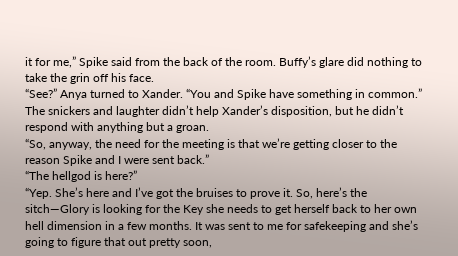it for me,” Spike said from the back of the room. Buffy’s glare did nothing to take the grin off his face.
“See?” Anya turned to Xander. “You and Spike have something in common.”
The snickers and laughter didn’t help Xander’s disposition, but he didn’t respond with anything but a groan.
“So, anyway, the need for the meeting is that we’re getting closer to the reason Spike and I were sent back.”
“The hellgod is here?”
“Yep. She’s here and I’ve got the bruises to prove it. So, here’s the sitch—Glory is looking for the Key she needs to get herself back to her own hell dimension in a few months. It was sent to me for safekeeping and she’s going to figure that out pretty soon,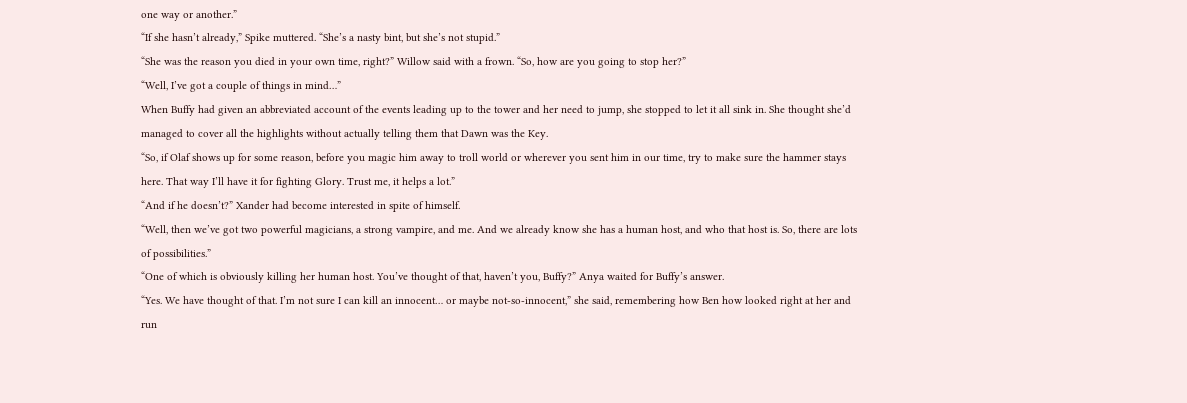one way or another.”
“If she hasn’t already,” Spike muttered. “She’s a nasty bint, but she’s not stupid.”
“She was the reason you died in your own time, right?” Willow said with a frown. “So, how are you going to stop her?”
“Well, I’ve got a couple of things in mind…”
When Buffy had given an abbreviated account of the events leading up to the tower and her need to jump, she stopped to let it all sink in. She thought she’d managed to cover all the highlights without actually telling them that Dawn was the Key.
“So, if Olaf shows up for some reason, before you magic him away to troll world or wherever you sent him in our time, try to make sure the hammer stays here. That way I’ll have it for fighting Glory. Trust me, it helps a lot.”
“And if he doesn’t?” Xander had become interested in spite of himself.
“Well, then we’ve got two powerful magicians, a strong vampire, and me. And we already know she has a human host, and who that host is. So, there are lots of possibilities.”
“One of which is obviously killing her human host. You’ve thought of that, haven’t you, Buffy?” Anya waited for Buffy’s answer.
“Yes. We have thought of that. I’m not sure I can kill an innocent… or maybe not-so-innocent,” she said, remembering how Ben how looked right at her and run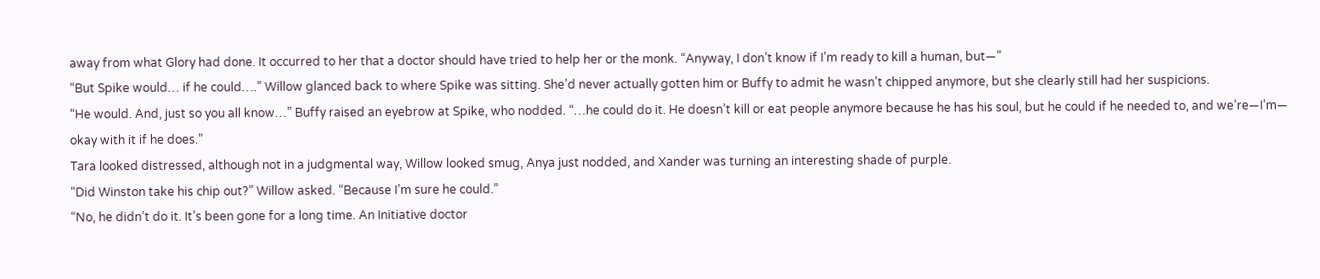away from what Glory had done. It occurred to her that a doctor should have tried to help her or the monk. “Anyway, I don’t know if I’m ready to kill a human, but—”
“But Spike would… if he could….” Willow glanced back to where Spike was sitting. She’d never actually gotten him or Buffy to admit he wasn’t chipped anymore, but she clearly still had her suspicions.
“He would. And, just so you all know…” Buffy raised an eyebrow at Spike, who nodded. “…he could do it. He doesn’t kill or eat people anymore because he has his soul, but he could if he needed to, and we’re—I’m— okay with it if he does.”
Tara looked distressed, although not in a judgmental way, Willow looked smug, Anya just nodded, and Xander was turning an interesting shade of purple.
“Did Winston take his chip out?” Willow asked. “Because I’m sure he could.”
“No, he didn’t do it. It’s been gone for a long time. An Initiative doctor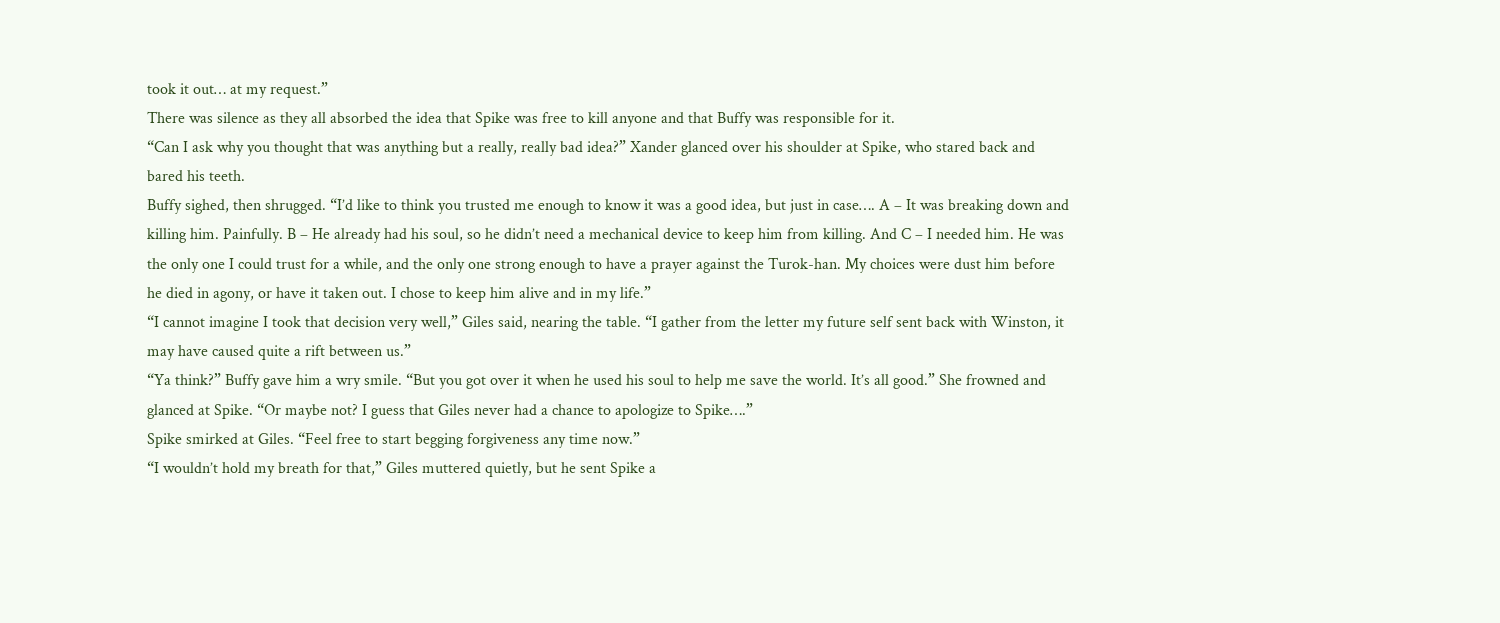took it out… at my request.”
There was silence as they all absorbed the idea that Spike was free to kill anyone and that Buffy was responsible for it.
“Can I ask why you thought that was anything but a really, really bad idea?” Xander glanced over his shoulder at Spike, who stared back and bared his teeth.
Buffy sighed, then shrugged. “I’d like to think you trusted me enough to know it was a good idea, but just in case…. A – It was breaking down and killing him. Painfully. B – He already had his soul, so he didn’t need a mechanical device to keep him from killing. And C – I needed him. He was the only one I could trust for a while, and the only one strong enough to have a prayer against the Turok-han. My choices were dust him before he died in agony, or have it taken out. I chose to keep him alive and in my life.”
“I cannot imagine I took that decision very well,” Giles said, nearing the table. “I gather from the letter my future self sent back with Winston, it may have caused quite a rift between us.”
“Ya think?” Buffy gave him a wry smile. “But you got over it when he used his soul to help me save the world. It’s all good.” She frowned and glanced at Spike. “Or maybe not? I guess that Giles never had a chance to apologize to Spike….”
Spike smirked at Giles. “Feel free to start begging forgiveness any time now.”
“I wouldn’t hold my breath for that,” Giles muttered quietly, but he sent Spike a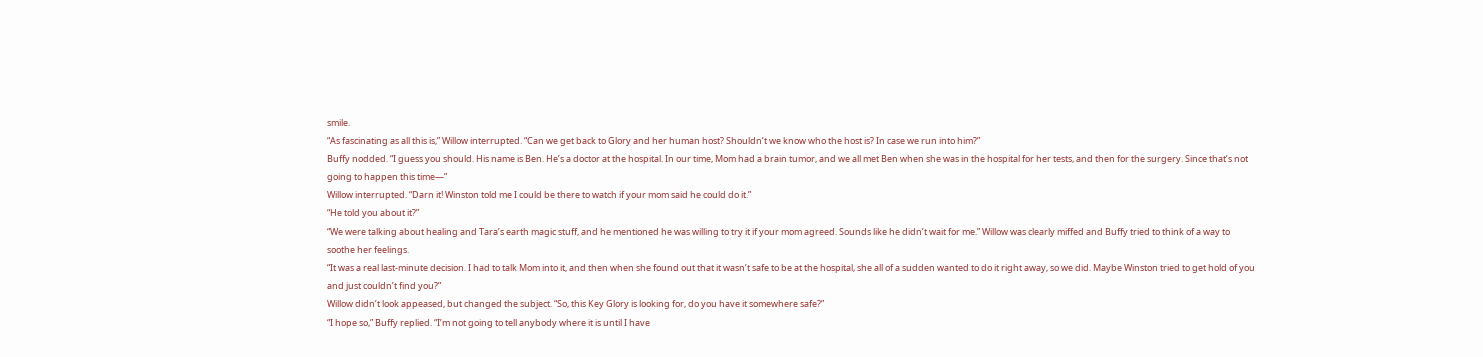smile.
“As fascinating as all this is,” Willow interrupted. “Can we get back to Glory and her human host? Shouldn’t we know who the host is? In case we run into him?”
Buffy nodded. “I guess you should. His name is Ben. He’s a doctor at the hospital. In our time, Mom had a brain tumor, and we all met Ben when she was in the hospital for her tests, and then for the surgery. Since that’s not going to happen this time—”
Willow interrupted. “Darn it! Winston told me I could be there to watch if your mom said he could do it.”
“He told you about it?”
“We were talking about healing and Tara’s earth magic stuff, and he mentioned he was willing to try it if your mom agreed. Sounds like he didn’t wait for me.” Willow was clearly miffed and Buffy tried to think of a way to soothe her feelings.
“It was a real last-minute decision. I had to talk Mom into it, and then when she found out that it wasn’t safe to be at the hospital, she all of a sudden wanted to do it right away, so we did. Maybe Winston tried to get hold of you and just couldn’t find you?”
Willow didn’t look appeased, but changed the subject. “So, this Key Glory is looking for, do you have it somewhere safe?”
“I hope so,” Buffy replied. “I’m not going to tell anybody where it is until I have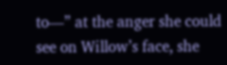to—” at the anger she could see on Willow’s face, she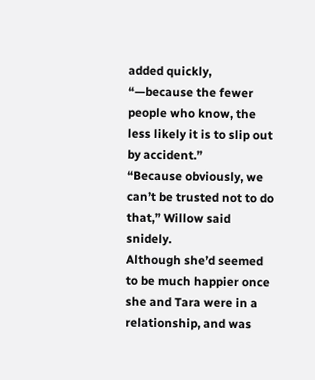added quickly, “—because the fewer people who know, the less likely it is to slip out by accident.”
“Because obviously, we can’t be trusted not to do that,” Willow said snidely.
Although she’d seemed to be much happier once she and Tara were in a relationship, and was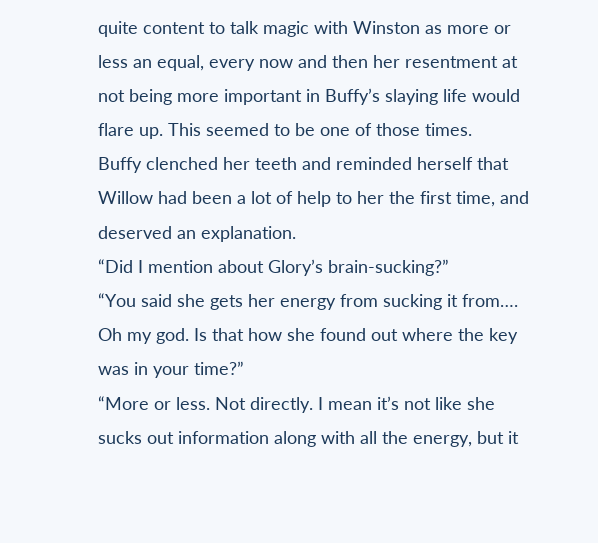quite content to talk magic with Winston as more or less an equal, every now and then her resentment at not being more important in Buffy’s slaying life would flare up. This seemed to be one of those times.
Buffy clenched her teeth and reminded herself that Willow had been a lot of help to her the first time, and deserved an explanation.
“Did I mention about Glory’s brain-sucking?”
“You said she gets her energy from sucking it from…. Oh my god. Is that how she found out where the key was in your time?”
“More or less. Not directly. I mean it’s not like she sucks out information along with all the energy, but it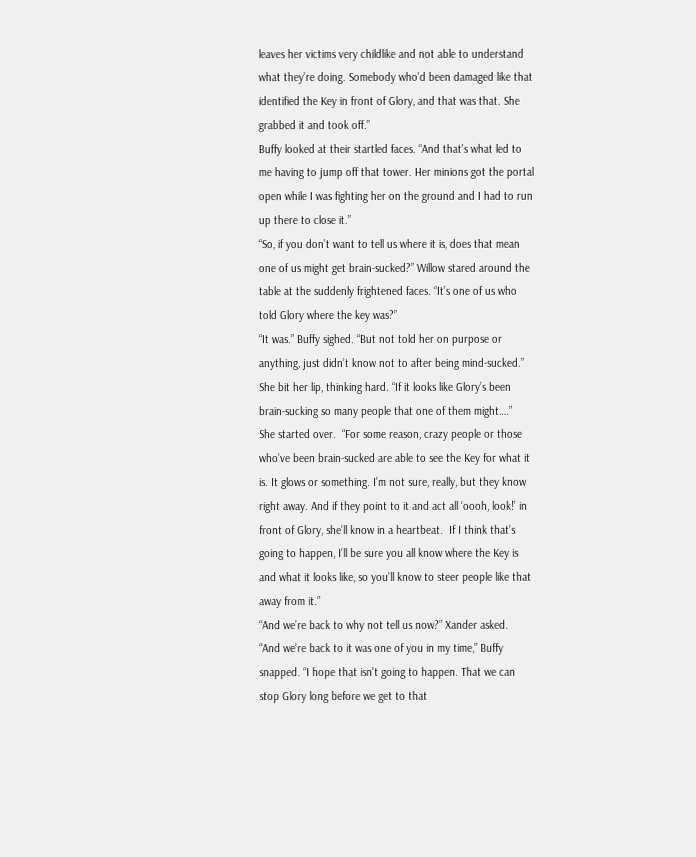leaves her victims very childlike and not able to understand what they’re doing. Somebody who’d been damaged like that identified the Key in front of Glory, and that was that. She grabbed it and took off.”
Buffy looked at their startled faces. “And that’s what led to me having to jump off that tower. Her minions got the portal open while I was fighting her on the ground and I had to run up there to close it.”
“So, if you don’t want to tell us where it is, does that mean one of us might get brain-sucked?” Willow stared around the table at the suddenly frightened faces. “It’s one of us who told Glory where the key was?”
“It was.” Buffy sighed. “But not told her on purpose or anything, just didn’t know not to after being mind-sucked.” She bit her lip, thinking hard. “If it looks like Glory’s been brain-sucking so many people that one of them might….”
She started over.  “For some reason, crazy people or those who’ve been brain-sucked are able to see the Key for what it is. It glows or something. I’m not sure, really, but they know right away. And if they point to it and act all ‘oooh, look!’ in front of Glory, she’ll know in a heartbeat.  If I think that’s going to happen, I’ll be sure you all know where the Key is and what it looks like, so you’ll know to steer people like that away from it.”
“And we’re back to why not tell us now?” Xander asked.
“And we’re back to it was one of you in my time,” Buffy snapped. “I hope that isn’t going to happen. That we can stop Glory long before we get to that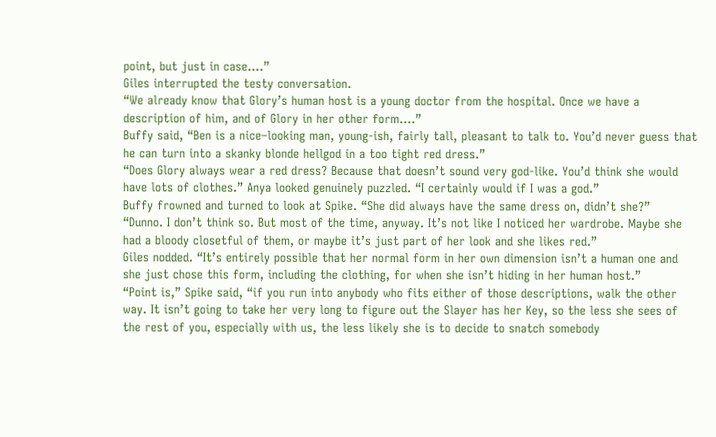point, but just in case….”
Giles interrupted the testy conversation.
“We already know that Glory’s human host is a young doctor from the hospital. Once we have a description of him, and of Glory in her other form….”
Buffy said, “Ben is a nice–looking man, young-ish, fairly tall, pleasant to talk to. You’d never guess that he can turn into a skanky blonde hellgod in a too tight red dress.”
“Does Glory always wear a red dress? Because that doesn’t sound very god-like. You’d think she would have lots of clothes.” Anya looked genuinely puzzled. “I certainly would if I was a god.”
Buffy frowned and turned to look at Spike. “She did always have the same dress on, didn’t she?”
“Dunno. I don’t think so. But most of the time, anyway. It’s not like I noticed her wardrobe. Maybe she had a bloody closetful of them, or maybe it’s just part of her look and she likes red.”
Giles nodded. “It’s entirely possible that her normal form in her own dimension isn’t a human one and she just chose this form, including the clothing, for when she isn’t hiding in her human host.”
“Point is,” Spike said, “if you run into anybody who fits either of those descriptions, walk the other way. It isn’t going to take her very long to figure out the Slayer has her Key, so the less she sees of the rest of you, especially with us, the less likely she is to decide to snatch somebody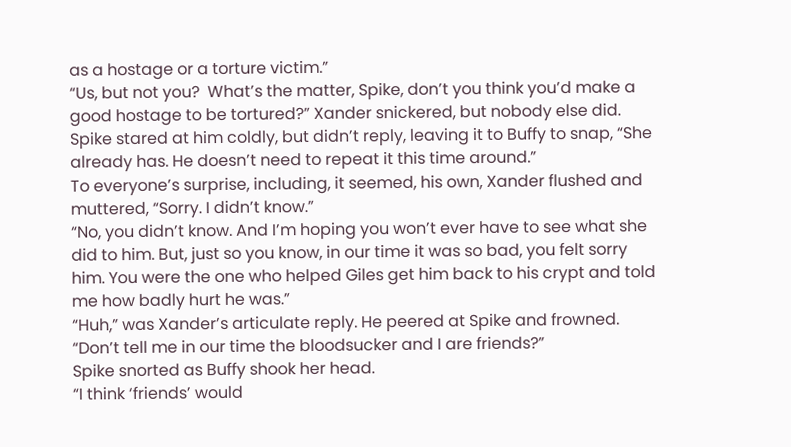as a hostage or a torture victim.”
“Us, but not you?  What’s the matter, Spike, don’t you think you’d make a good hostage to be tortured?” Xander snickered, but nobody else did.
Spike stared at him coldly, but didn’t reply, leaving it to Buffy to snap, “She already has. He doesn’t need to repeat it this time around.”
To everyone’s surprise, including, it seemed, his own, Xander flushed and muttered, “Sorry. I didn’t know.”
“No, you didn’t know. And I’m hoping you won’t ever have to see what she did to him. But, just so you know, in our time it was so bad, you felt sorry him. You were the one who helped Giles get him back to his crypt and told me how badly hurt he was.”
“Huh,” was Xander’s articulate reply. He peered at Spike and frowned. “Don’t tell me in our time the bloodsucker and I are friends?”
Spike snorted as Buffy shook her head.
“I think ‘friends’ would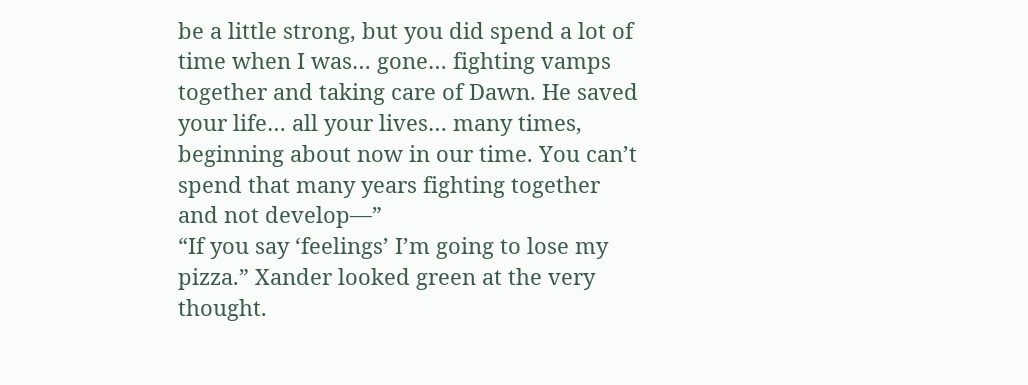be a little strong, but you did spend a lot of time when I was… gone… fighting vamps together and taking care of Dawn. He saved your life… all your lives… many times, beginning about now in our time. You can’t spend that many years fighting together and not develop—”
“If you say ‘feelings’ I’m going to lose my pizza.” Xander looked green at the very thought.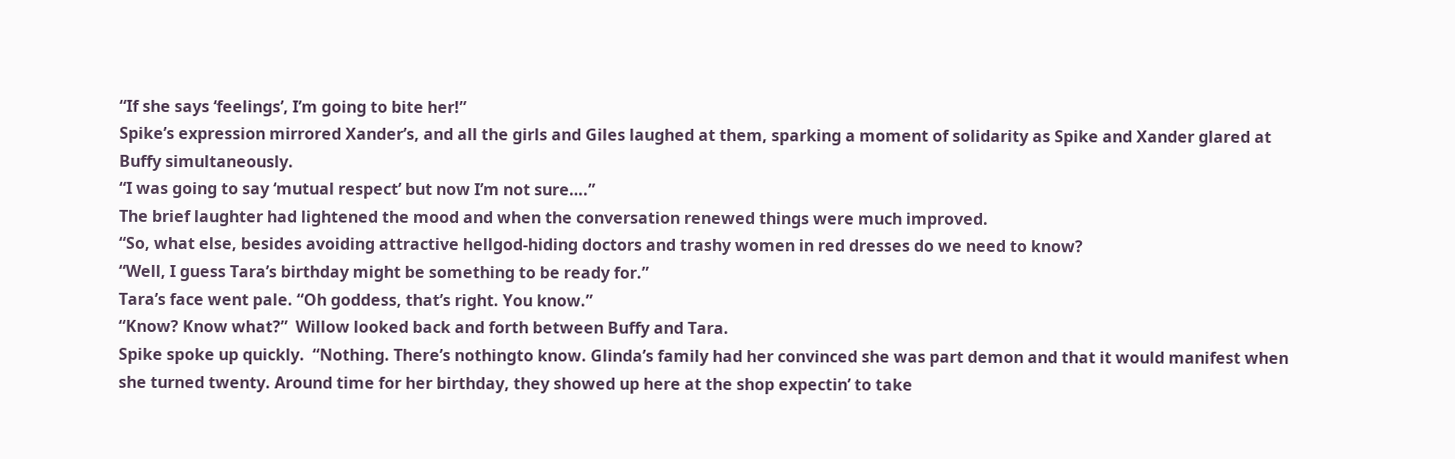“If she says ‘feelings’, I’m going to bite her!”
Spike’s expression mirrored Xander’s, and all the girls and Giles laughed at them, sparking a moment of solidarity as Spike and Xander glared at Buffy simultaneously.
“I was going to say ‘mutual respect’ but now I’m not sure….”
The brief laughter had lightened the mood and when the conversation renewed things were much improved.
“So, what else, besides avoiding attractive hellgod-hiding doctors and trashy women in red dresses do we need to know?
“Well, I guess Tara’s birthday might be something to be ready for.”
Tara’s face went pale. “Oh goddess, that’s right. You know.”
“Know? Know what?”  Willow looked back and forth between Buffy and Tara.
Spike spoke up quickly.  “Nothing. There’s nothingto know. Glinda’s family had her convinced she was part demon and that it would manifest when she turned twenty. Around time for her birthday, they showed up here at the shop expectin’ to take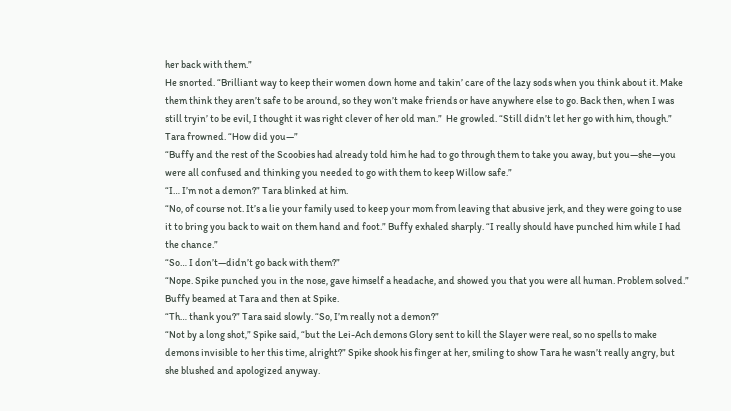her back with them.”
He snorted. “Brilliant way to keep their women down home and takin’ care of the lazy sods when you think about it. Make them think they aren’t safe to be around, so they won’t make friends or have anywhere else to go. Back then, when I was still tryin’ to be evil, I thought it was right clever of her old man.”  He growled. “Still didn’t let her go with him, though.”
Tara frowned. “How did you—”
“Buffy and the rest of the Scoobies had already told him he had to go through them to take you away, but you—she—you were all confused and thinking you needed to go with them to keep Willow safe.”
“I… I’m not a demon?” Tara blinked at him.
“No, of course not. It’s a lie your family used to keep your mom from leaving that abusive jerk, and they were going to use it to bring you back to wait on them hand and foot.” Buffy exhaled sharply. “I really should have punched him while I had the chance.”
“So… I don’t—didn’t go back with them?”
“Nope. Spike punched you in the nose, gave himself a headache, and showed you that you were all human. Problem solved.” Buffy beamed at Tara and then at Spike.
“Th… thank you?” Tara said slowly. “So, I’m really not a demon?”
“Not by a long shot,” Spike said, “but the Lei-Ach demons Glory sent to kill the Slayer were real, so no spells to make demons invisible to her this time, alright?” Spike shook his finger at her, smiling to show Tara he wasn’t really angry, but she blushed and apologized anyway.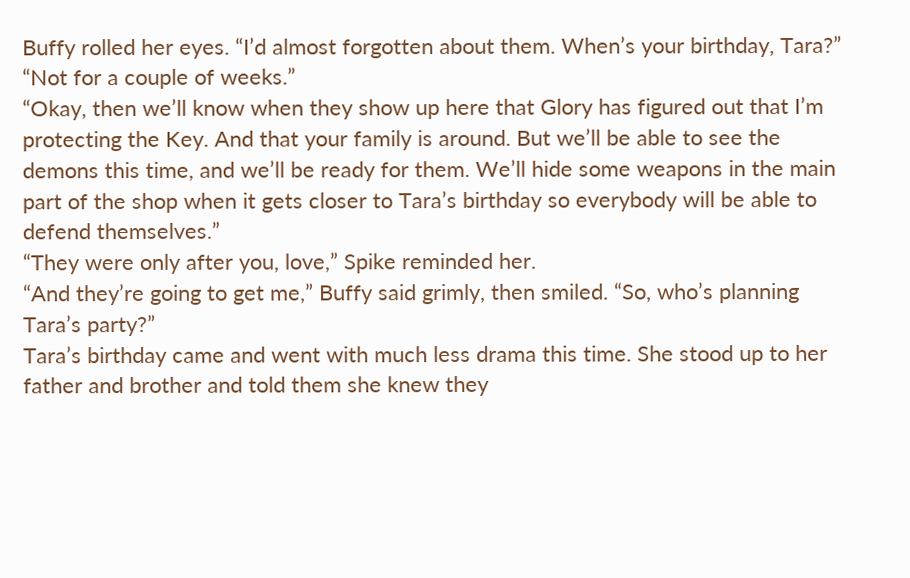Buffy rolled her eyes. “I’d almost forgotten about them. When’s your birthday, Tara?”
“Not for a couple of weeks.”
“Okay, then we’ll know when they show up here that Glory has figured out that I’m protecting the Key. And that your family is around. But we’ll be able to see the demons this time, and we’ll be ready for them. We’ll hide some weapons in the main part of the shop when it gets closer to Tara’s birthday so everybody will be able to defend themselves.”
“They were only after you, love,” Spike reminded her.
“And they’re going to get me,” Buffy said grimly, then smiled. “So, who’s planning Tara’s party?”
Tara’s birthday came and went with much less drama this time. She stood up to her father and brother and told them she knew they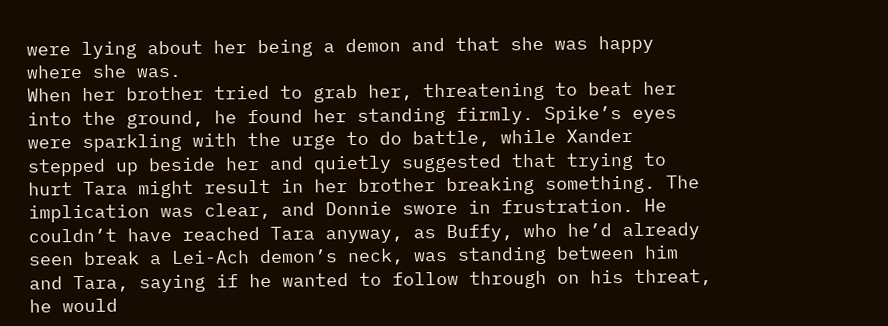were lying about her being a demon and that she was happy where she was.
When her brother tried to grab her, threatening to beat her into the ground, he found her standing firmly. Spike’s eyes were sparkling with the urge to do battle, while Xander stepped up beside her and quietly suggested that trying to hurt Tara might result in her brother breaking something. The implication was clear, and Donnie swore in frustration. He couldn’t have reached Tara anyway, as Buffy, who he’d already seen break a Lei-Ach demon’s neck, was standing between him and Tara, saying if he wanted to follow through on his threat, he would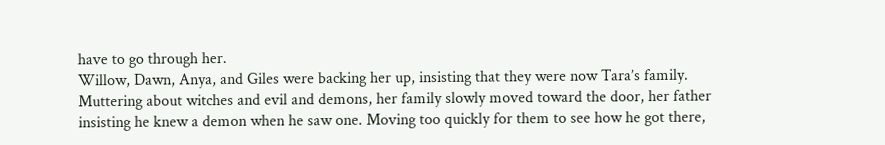have to go through her.
Willow, Dawn, Anya, and Giles were backing her up, insisting that they were now Tara’s family.
Muttering about witches and evil and demons, her family slowly moved toward the door, her father insisting he knew a demon when he saw one. Moving too quickly for them to see how he got there,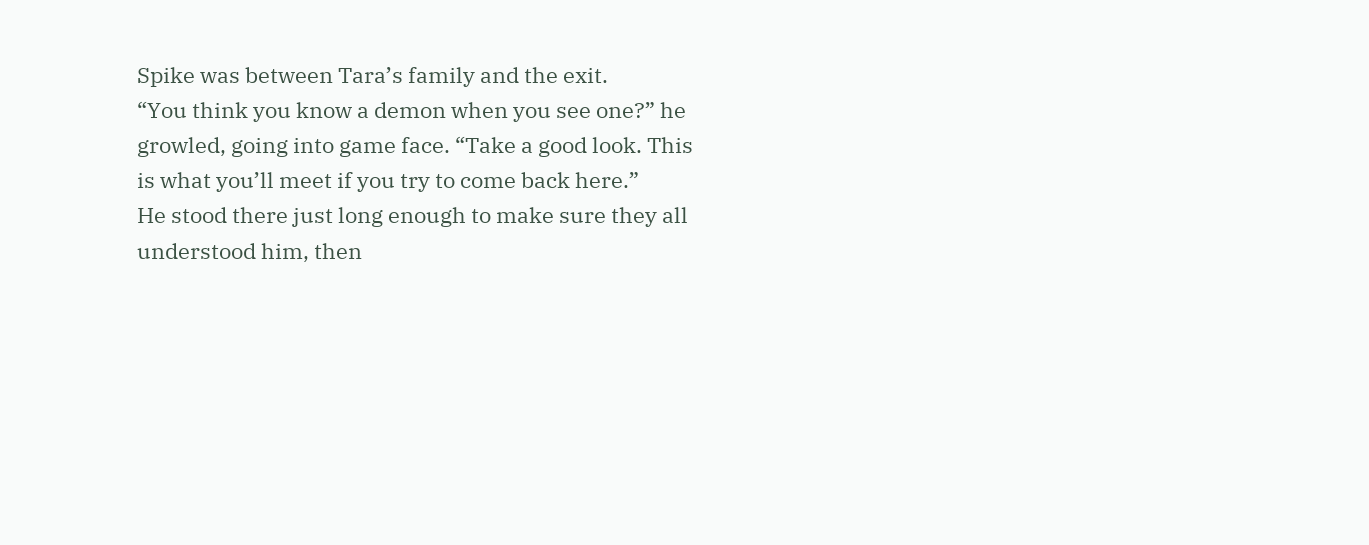Spike was between Tara’s family and the exit.
“You think you know a demon when you see one?” he growled, going into game face. “Take a good look. This is what you’ll meet if you try to come back here.”
He stood there just long enough to make sure they all understood him, then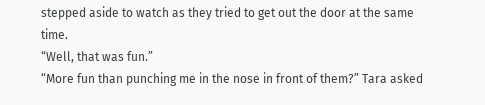stepped aside to watch as they tried to get out the door at the same time.
“Well, that was fun.”
“More fun than punching me in the nose in front of them?” Tara asked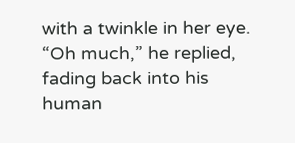with a twinkle in her eye.
“Oh much,” he replied, fading back into his human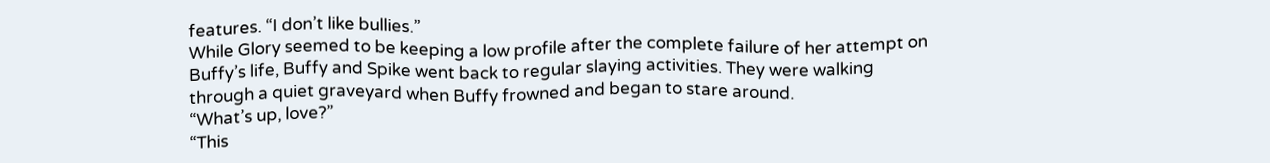features. “I don’t like bullies.”
While Glory seemed to be keeping a low profile after the complete failure of her attempt on Buffy’s life, Buffy and Spike went back to regular slaying activities. They were walking through a quiet graveyard when Buffy frowned and began to stare around.
“What’s up, love?”
“This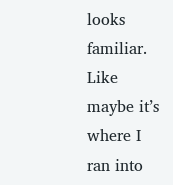looks familiar. Like maybe it’s where I ran into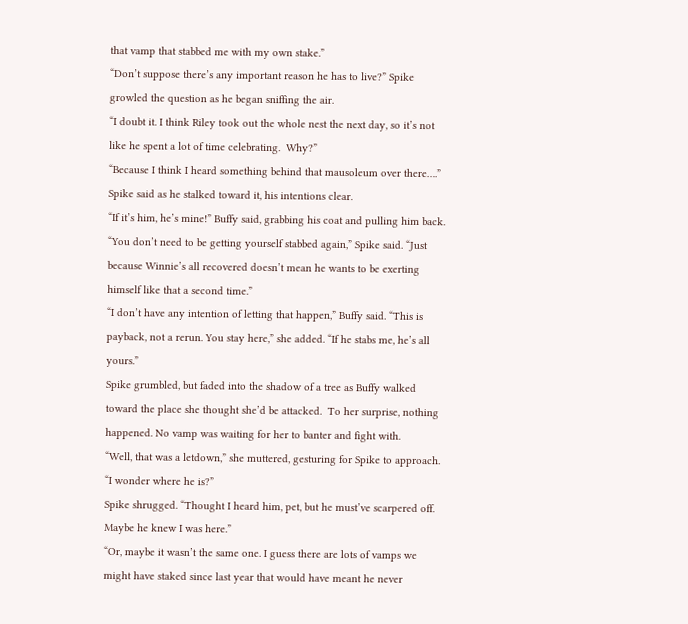that vamp that stabbed me with my own stake.”
“Don’t suppose there’s any important reason he has to live?” Spike growled the question as he began sniffing the air.
“I doubt it. I think Riley took out the whole nest the next day, so it’s not like he spent a lot of time celebrating.  Why?”
“Because I think I heard something behind that mausoleum over there….” Spike said as he stalked toward it, his intentions clear.
“If it’s him, he’s mine!” Buffy said, grabbing his coat and pulling him back.
“You don’t need to be getting yourself stabbed again,” Spike said. “Just because Winnie’s all recovered doesn’t mean he wants to be exerting himself like that a second time.”
“I don’t have any intention of letting that happen,” Buffy said. “This is payback, not a rerun. You stay here,” she added. “If he stabs me, he’s all yours.”
Spike grumbled, but faded into the shadow of a tree as Buffy walked toward the place she thought she’d be attacked.  To her surprise, nothing happened. No vamp was waiting for her to banter and fight with.
“Well, that was a letdown,” she muttered, gesturing for Spike to approach. “I wonder where he is?”
Spike shrugged. “Thought I heard him, pet, but he must’ve scarpered off. Maybe he knew I was here.”
“Or, maybe it wasn’t the same one. I guess there are lots of vamps we might have staked since last year that would have meant he never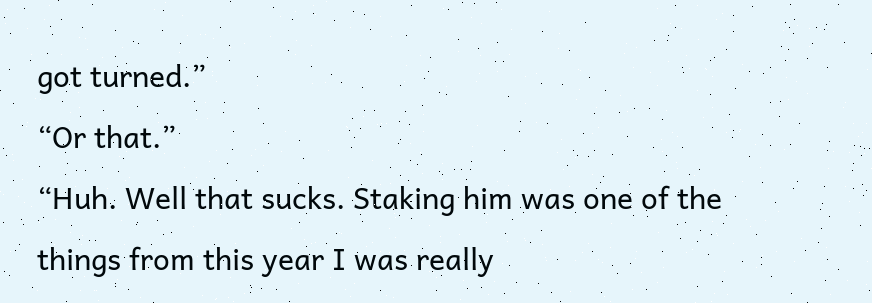got turned.”
“Or that.”
“Huh. Well that sucks. Staking him was one of the things from this year I was really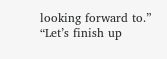looking forward to.”
“Let’s finish up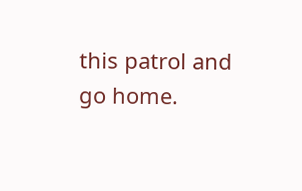this patrol and go home.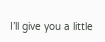I’ll give you a little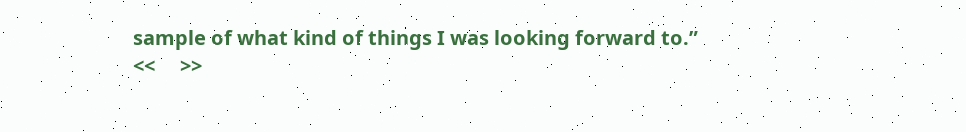sample of what kind of things I was looking forward to.”
<<     >>